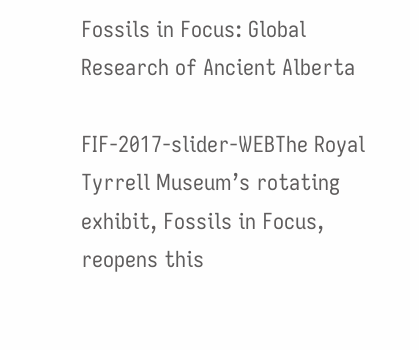Fossils in Focus: Global Research of Ancient Alberta

FIF-2017-slider-WEBThe Royal Tyrrell Museum’s rotating exhibit, Fossils in Focus, reopens this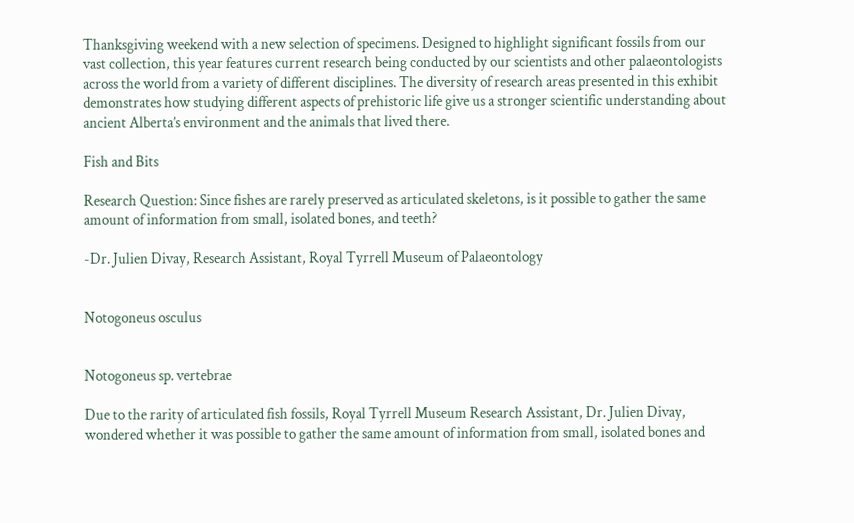Thanksgiving weekend with a new selection of specimens. Designed to highlight significant fossils from our vast collection, this year features current research being conducted by our scientists and other palaeontologists across the world from a variety of different disciplines. The diversity of research areas presented in this exhibit demonstrates how studying different aspects of prehistoric life give us a stronger scientific understanding about ancient Alberta’s environment and the animals that lived there.

Fish and Bits

Research Question: Since fishes are rarely preserved as articulated skeletons, is it possible to gather the same amount of information from small, isolated bones, and teeth?

-Dr. Julien Divay, Research Assistant, Royal Tyrrell Museum of Palaeontology


Notogoneus osculus


Notogoneus sp. vertebrae

Due to the rarity of articulated fish fossils, Royal Tyrrell Museum Research Assistant, Dr. Julien Divay, wondered whether it was possible to gather the same amount of information from small, isolated bones and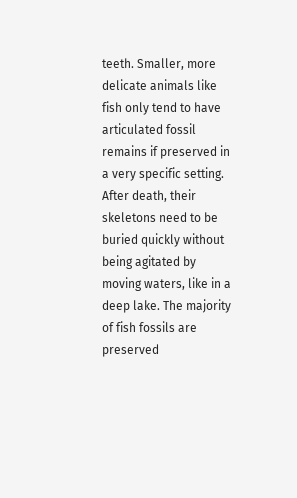teeth. Smaller, more delicate animals like fish only tend to have articulated fossil remains if preserved in a very specific setting. After death, their skeletons need to be buried quickly without being agitated by moving waters, like in a deep lake. The majority of fish fossils are preserved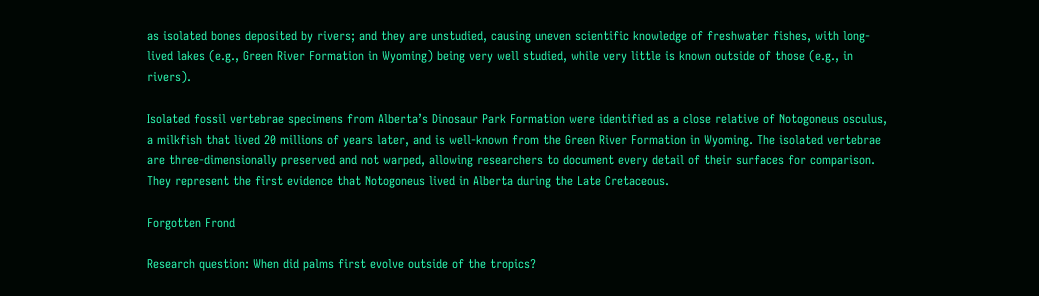as isolated bones deposited by rivers; and they are unstudied, causing uneven scientific knowledge of freshwater fishes, with long-lived lakes (e.g., Green River Formation in Wyoming) being very well studied, while very little is known outside of those (e.g., in rivers).

Isolated fossil vertebrae specimens from Alberta’s Dinosaur Park Formation were identified as a close relative of Notogoneus osculus, a milkfish that lived 20 millions of years later, and is well-known from the Green River Formation in Wyoming. The isolated vertebrae are three-dimensionally preserved and not warped, allowing researchers to document every detail of their surfaces for comparison. They represent the first evidence that Notogoneus lived in Alberta during the Late Cretaceous.

Forgotten Frond

Research question: When did palms first evolve outside of the tropics?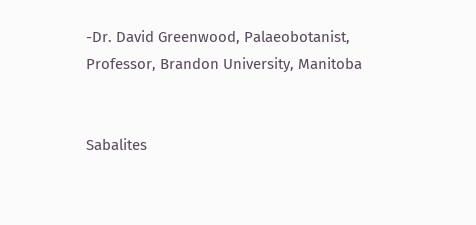-Dr. David Greenwood, Palaeobotanist, Professor, Brandon University, Manitoba


Sabalites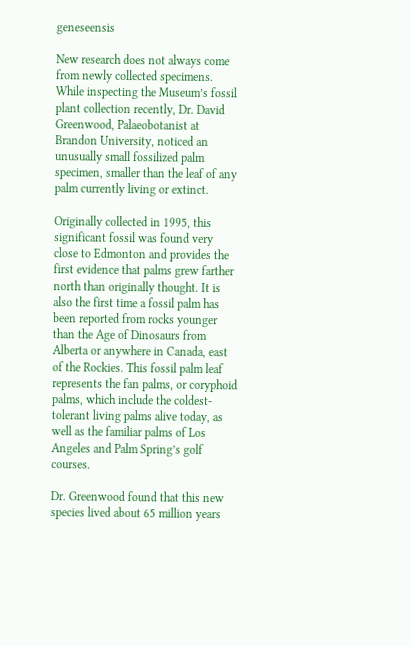geneseensis

New research does not always come from newly collected specimens. While inspecting the Museum’s fossil plant collection recently, Dr. David Greenwood, Palaeobotanist at Brandon University, noticed an unusually small fossilized palm specimen, smaller than the leaf of any palm currently living or extinct.

Originally collected in 1995, this significant fossil was found very close to Edmonton and provides the first evidence that palms grew farther north than originally thought. It is also the first time a fossil palm has been reported from rocks younger than the Age of Dinosaurs from Alberta or anywhere in Canada, east of the Rockies. This fossil palm leaf represents the fan palms, or coryphoid palms, which include the coldest-tolerant living palms alive today, as well as the familiar palms of Los Angeles and Palm Spring’s golf courses.

Dr. Greenwood found that this new species lived about 65 million years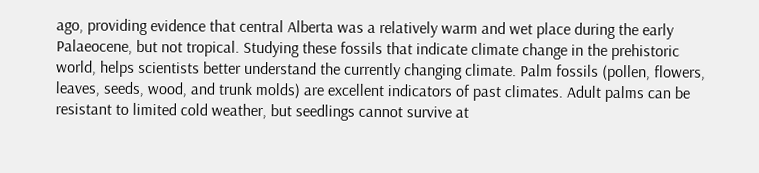ago, providing evidence that central Alberta was a relatively warm and wet place during the early Palaeocene, but not tropical. Studying these fossils that indicate climate change in the prehistoric world, helps scientists better understand the currently changing climate. Palm fossils (pollen, flowers, leaves, seeds, wood, and trunk molds) are excellent indicators of past climates. Adult palms can be resistant to limited cold weather, but seedlings cannot survive at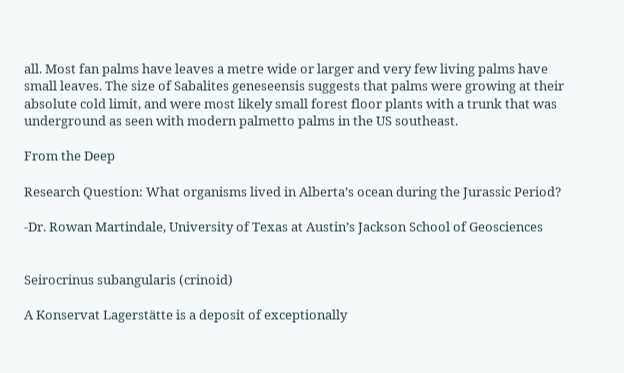all. Most fan palms have leaves a metre wide or larger and very few living palms have small leaves. The size of Sabalites geneseensis suggests that palms were growing at their absolute cold limit, and were most likely small forest floor plants with a trunk that was underground as seen with modern palmetto palms in the US southeast.

From the Deep

Research Question: What organisms lived in Alberta’s ocean during the Jurassic Period?

-Dr. Rowan Martindale, University of Texas at Austin’s Jackson School of Geosciences


Seirocrinus subangularis (crinoid)

A Konservat Lagerstätte is a deposit of exceptionally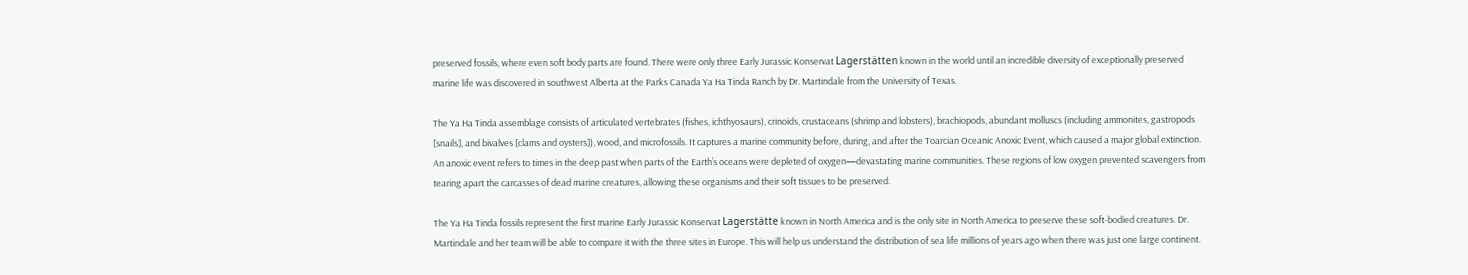preserved fossils, where even soft body parts are found. There were only three Early Jurassic Konservat Lagerstätten known in the world until an incredible diversity of exceptionally preserved marine life was discovered in southwest Alberta at the Parks Canada Ya Ha Tinda Ranch by Dr. Martindale from the University of Texas.

The Ya Ha Tinda assemblage consists of articulated vertebrates (fishes, ichthyosaurs), crinoids, crustaceans (shrimp and lobsters), brachiopods, abundant molluscs (including ammonites, gastropods [snails], and bivalves [clams and oysters]), wood, and microfossils. It captures a marine community before, during, and after the Toarcian Oceanic Anoxic Event, which caused a major global extinction. An anoxic event refers to times in the deep past when parts of the Earth’s oceans were depleted of oxygen—devastating marine communities. These regions of low oxygen prevented scavengers from tearing apart the carcasses of dead marine creatures, allowing these organisms and their soft tissues to be preserved.

The Ya Ha Tinda fossils represent the first marine Early Jurassic Konservat Lagerstätte known in North America and is the only site in North America to preserve these soft-bodied creatures. Dr. Martindale and her team will be able to compare it with the three sites in Europe. This will help us understand the distribution of sea life millions of years ago when there was just one large continent.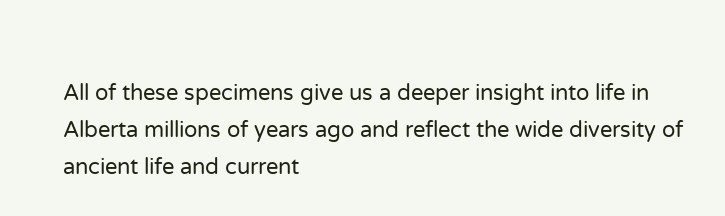All of these specimens give us a deeper insight into life in Alberta millions of years ago and reflect the wide diversity of ancient life and current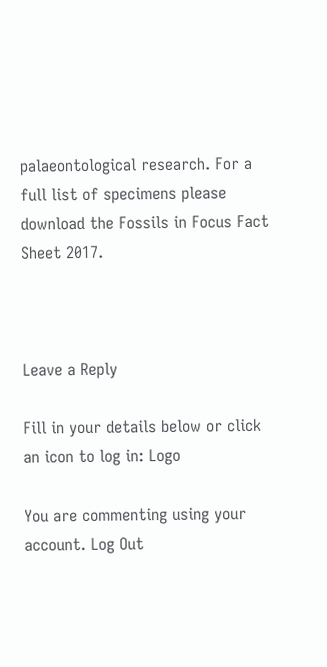palaeontological research. For a full list of specimens please download the Fossils in Focus Fact Sheet 2017.



Leave a Reply

Fill in your details below or click an icon to log in: Logo

You are commenting using your account. Log Out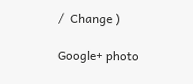/  Change )

Google+ photo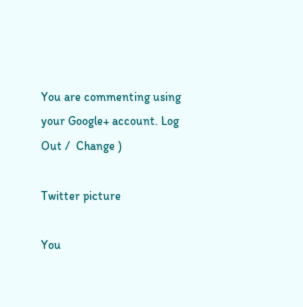You are commenting using your Google+ account. Log Out /  Change )

Twitter picture

You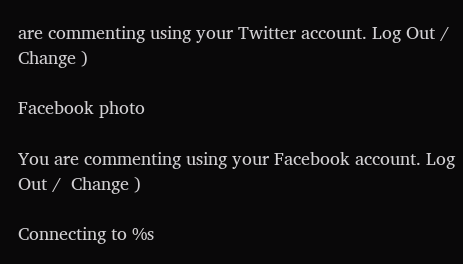are commenting using your Twitter account. Log Out /  Change )

Facebook photo

You are commenting using your Facebook account. Log Out /  Change )

Connecting to %s